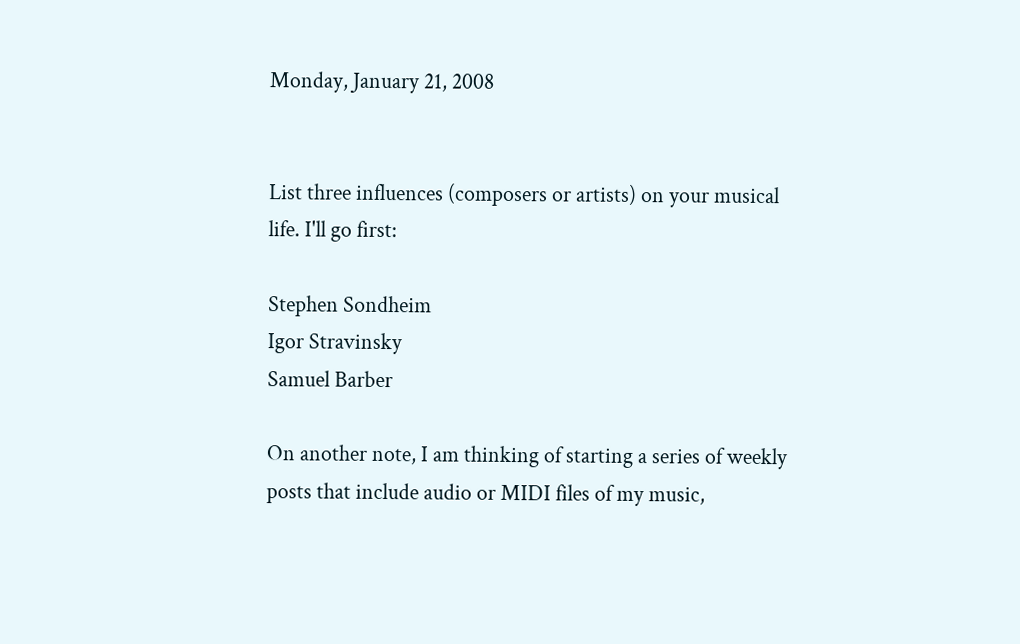Monday, January 21, 2008


List three influences (composers or artists) on your musical life. I'll go first:

Stephen Sondheim
Igor Stravinsky
Samuel Barber

On another note, I am thinking of starting a series of weekly posts that include audio or MIDI files of my music,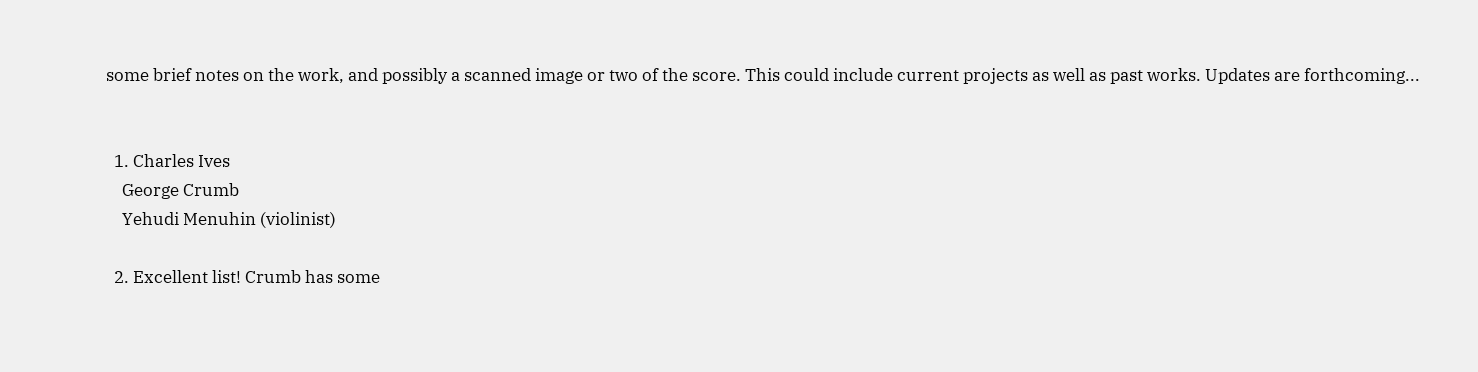some brief notes on the work, and possibly a scanned image or two of the score. This could include current projects as well as past works. Updates are forthcoming...


  1. Charles Ives
    George Crumb
    Yehudi Menuhin (violinist)

  2. Excellent list! Crumb has some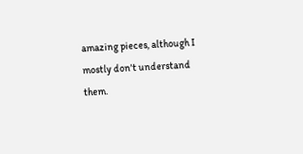amazing pieces, although I mostly don't understand them.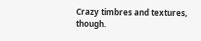Crazy timbres and textures, though.